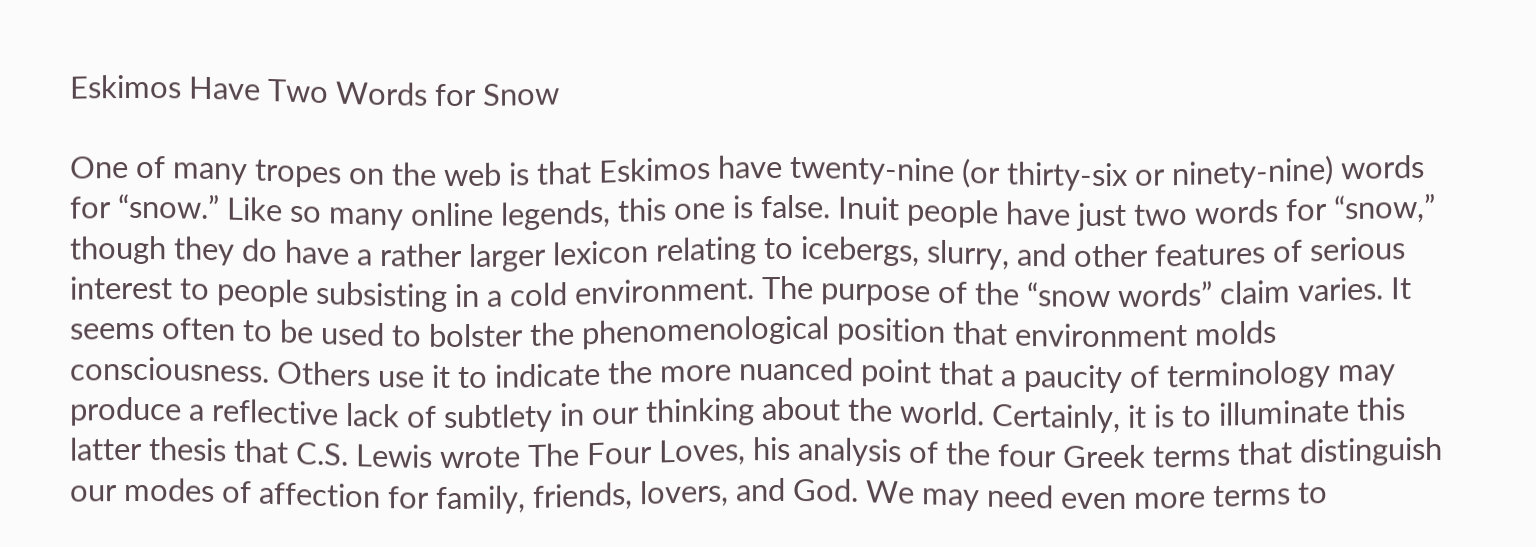Eskimos Have Two Words for Snow

One of many tropes on the web is that Eskimos have twenty-nine (or thirty-six or ninety-nine) words for “snow.” Like so many online legends, this one is false. Inuit people have just two words for “snow,” though they do have a rather larger lexicon relating to icebergs, slurry, and other features of serious interest to people subsisting in a cold environment. The purpose of the “snow words” claim varies. It seems often to be used to bolster the phenomenological position that environment molds consciousness. Others use it to indicate the more nuanced point that a paucity of terminology may produce a reflective lack of subtlety in our thinking about the world. Certainly, it is to illuminate this latter thesis that C.S. Lewis wrote The Four Loves, his analysis of the four Greek terms that distinguish our modes of affection for family, friends, lovers, and God. We may need even more terms to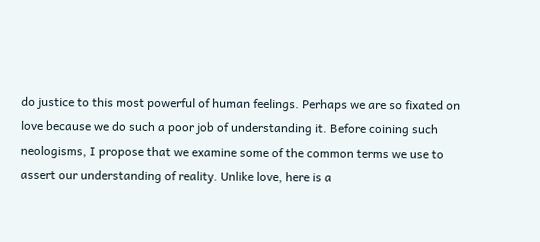do justice to this most powerful of human feelings. Perhaps we are so fixated on love because we do such a poor job of understanding it. Before coining such neologisms, I propose that we examine some of the common terms we use to assert our understanding of reality. Unlike love, here is a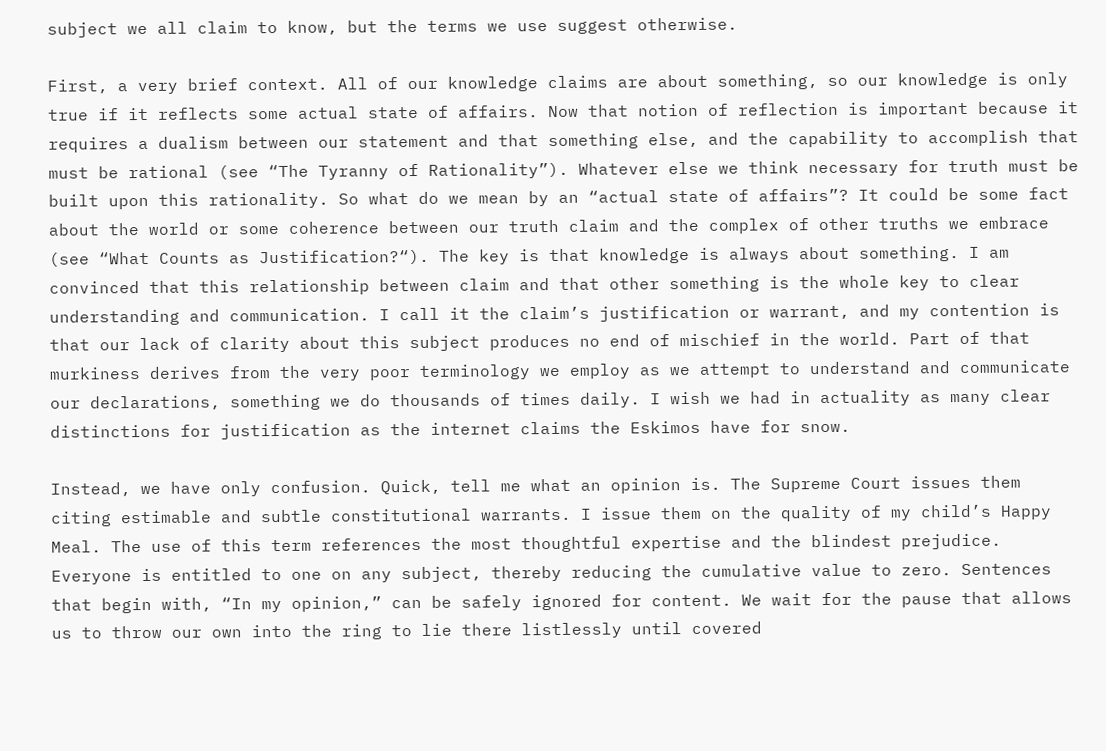subject we all claim to know, but the terms we use suggest otherwise.

First, a very brief context. All of our knowledge claims are about something, so our knowledge is only true if it reflects some actual state of affairs. Now that notion of reflection is important because it requires a dualism between our statement and that something else, and the capability to accomplish that must be rational (see “The Tyranny of Rationality”). Whatever else we think necessary for truth must be built upon this rationality. So what do we mean by an “actual state of affairs”? It could be some fact about the world or some coherence between our truth claim and the complex of other truths we embrace (see “What Counts as Justification?“). The key is that knowledge is always about something. I am convinced that this relationship between claim and that other something is the whole key to clear understanding and communication. I call it the claim’s justification or warrant, and my contention is that our lack of clarity about this subject produces no end of mischief in the world. Part of that murkiness derives from the very poor terminology we employ as we attempt to understand and communicate our declarations, something we do thousands of times daily. I wish we had in actuality as many clear distinctions for justification as the internet claims the Eskimos have for snow.

Instead, we have only confusion. Quick, tell me what an opinion is. The Supreme Court issues them citing estimable and subtle constitutional warrants. I issue them on the quality of my child’s Happy Meal. The use of this term references the most thoughtful expertise and the blindest prejudice. Everyone is entitled to one on any subject, thereby reducing the cumulative value to zero. Sentences that begin with, “In my opinion,” can be safely ignored for content. We wait for the pause that allows us to throw our own into the ring to lie there listlessly until covered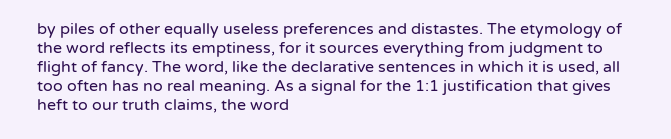by piles of other equally useless preferences and distastes. The etymology of the word reflects its emptiness, for it sources everything from judgment to flight of fancy. The word, like the declarative sentences in which it is used, all too often has no real meaning. As a signal for the 1:1 justification that gives heft to our truth claims, the word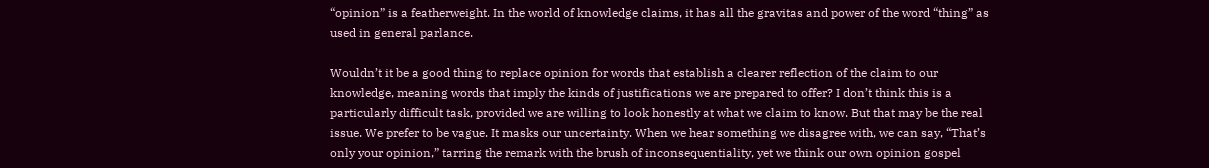“opinion” is a featherweight. In the world of knowledge claims, it has all the gravitas and power of the word “thing” as used in general parlance.

Wouldn’t it be a good thing to replace opinion for words that establish a clearer reflection of the claim to our knowledge, meaning words that imply the kinds of justifications we are prepared to offer? I don’t think this is a particularly difficult task, provided we are willing to look honestly at what we claim to know. But that may be the real issue. We prefer to be vague. It masks our uncertainty. When we hear something we disagree with, we can say, “That’s only your opinion,” tarring the remark with the brush of inconsequentiality, yet we think our own opinion gospel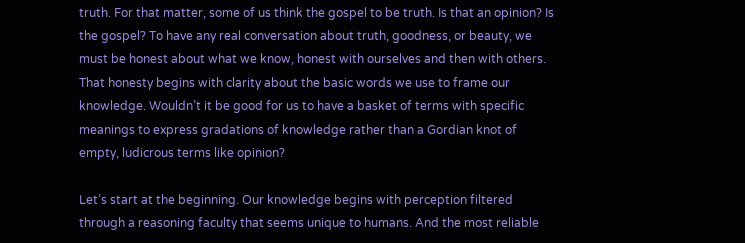truth. For that matter, some of us think the gospel to be truth. Is that an opinion? Is the gospel? To have any real conversation about truth, goodness, or beauty, we must be honest about what we know, honest with ourselves and then with others. That honesty begins with clarity about the basic words we use to frame our knowledge. Wouldn’t it be good for us to have a basket of terms with specific meanings to express gradations of knowledge rather than a Gordian knot of empty, ludicrous terms like opinion?

Let’s start at the beginning. Our knowledge begins with perception filtered through a reasoning faculty that seems unique to humans. And the most reliable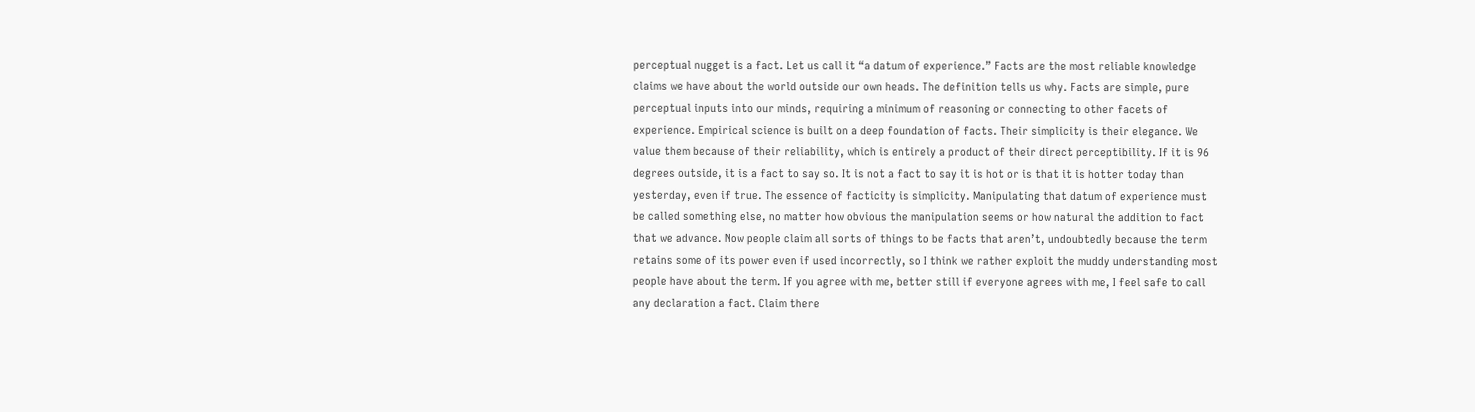perceptual nugget is a fact. Let us call it “a datum of experience.” Facts are the most reliable knowledge claims we have about the world outside our own heads. The definition tells us why. Facts are simple, pure perceptual inputs into our minds, requiring a minimum of reasoning or connecting to other facets of experience. Empirical science is built on a deep foundation of facts. Their simplicity is their elegance. We value them because of their reliability, which is entirely a product of their direct perceptibility. If it is 96 degrees outside, it is a fact to say so. It is not a fact to say it is hot or is that it is hotter today than yesterday, even if true. The essence of facticity is simplicity. Manipulating that datum of experience must be called something else, no matter how obvious the manipulation seems or how natural the addition to fact that we advance. Now people claim all sorts of things to be facts that aren’t, undoubtedly because the term retains some of its power even if used incorrectly, so I think we rather exploit the muddy understanding most people have about the term. If you agree with me, better still if everyone agrees with me, I feel safe to call any declaration a fact. Claim there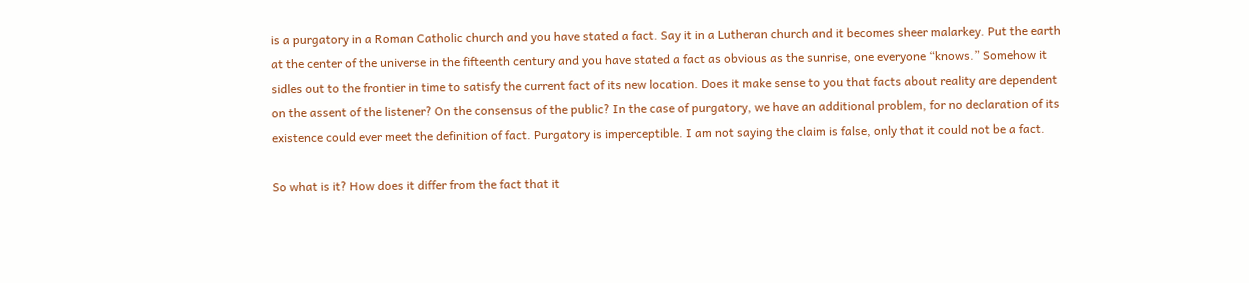is a purgatory in a Roman Catholic church and you have stated a fact. Say it in a Lutheran church and it becomes sheer malarkey. Put the earth at the center of the universe in the fifteenth century and you have stated a fact as obvious as the sunrise, one everyone “knows.” Somehow it sidles out to the frontier in time to satisfy the current fact of its new location. Does it make sense to you that facts about reality are dependent on the assent of the listener? On the consensus of the public? In the case of purgatory, we have an additional problem, for no declaration of its existence could ever meet the definition of fact. Purgatory is imperceptible. I am not saying the claim is false, only that it could not be a fact.

So what is it? How does it differ from the fact that it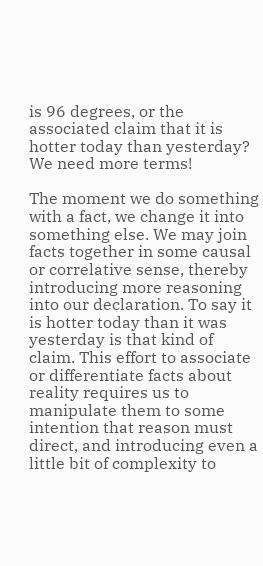is 96 degrees, or the associated claim that it is hotter today than yesterday? We need more terms!

The moment we do something with a fact, we change it into something else. We may join facts together in some causal or correlative sense, thereby introducing more reasoning into our declaration. To say it is hotter today than it was yesterday is that kind of claim. This effort to associate or differentiate facts about reality requires us to manipulate them to some intention that reason must direct, and introducing even a little bit of complexity to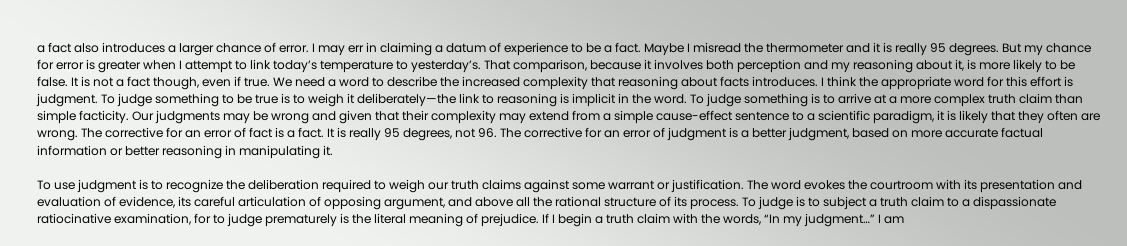a fact also introduces a larger chance of error. I may err in claiming a datum of experience to be a fact. Maybe I misread the thermometer and it is really 95 degrees. But my chance for error is greater when I attempt to link today’s temperature to yesterday’s. That comparison, because it involves both perception and my reasoning about it, is more likely to be false. It is not a fact though, even if true. We need a word to describe the increased complexity that reasoning about facts introduces. I think the appropriate word for this effort is judgment. To judge something to be true is to weigh it deliberately—the link to reasoning is implicit in the word. To judge something is to arrive at a more complex truth claim than simple facticity. Our judgments may be wrong and given that their complexity may extend from a simple cause-effect sentence to a scientific paradigm, it is likely that they often are wrong. The corrective for an error of fact is a fact. It is really 95 degrees, not 96. The corrective for an error of judgment is a better judgment, based on more accurate factual information or better reasoning in manipulating it.

To use judgment is to recognize the deliberation required to weigh our truth claims against some warrant or justification. The word evokes the courtroom with its presentation and evaluation of evidence, its careful articulation of opposing argument, and above all the rational structure of its process. To judge is to subject a truth claim to a dispassionate ratiocinative examination, for to judge prematurely is the literal meaning of prejudice. If I begin a truth claim with the words, “In my judgment…” I am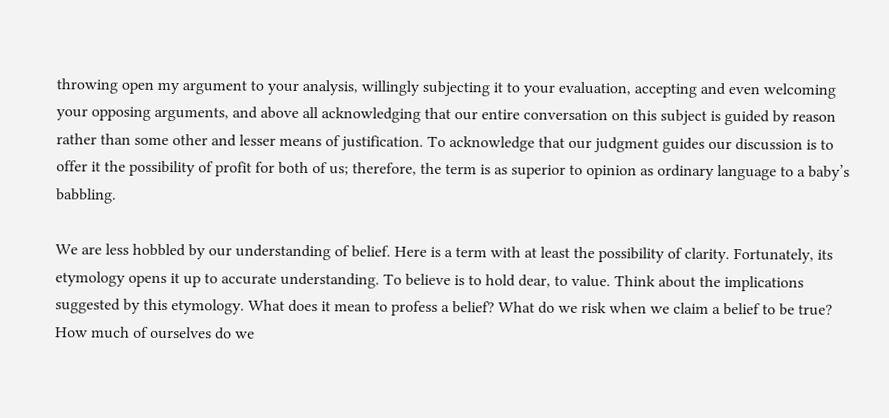throwing open my argument to your analysis, willingly subjecting it to your evaluation, accepting and even welcoming your opposing arguments, and above all acknowledging that our entire conversation on this subject is guided by reason rather than some other and lesser means of justification. To acknowledge that our judgment guides our discussion is to offer it the possibility of profit for both of us; therefore, the term is as superior to opinion as ordinary language to a baby’s babbling.

We are less hobbled by our understanding of belief. Here is a term with at least the possibility of clarity. Fortunately, its etymology opens it up to accurate understanding. To believe is to hold dear, to value. Think about the implications suggested by this etymology. What does it mean to profess a belief? What do we risk when we claim a belief to be true? How much of ourselves do we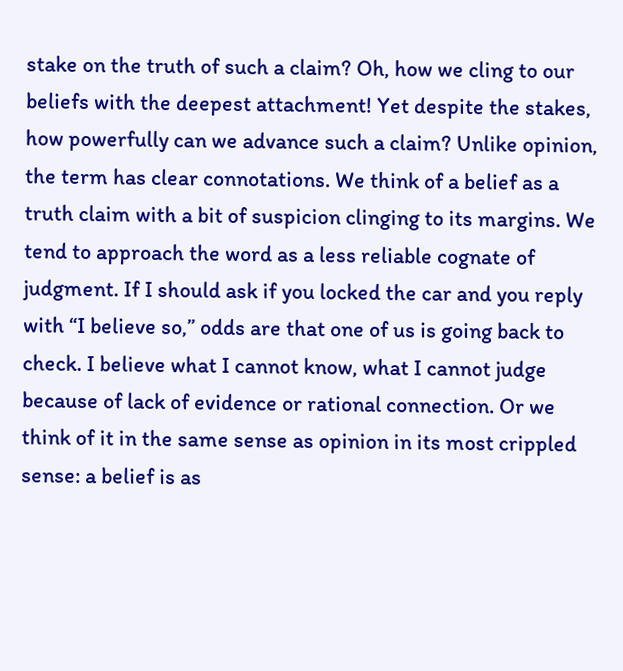stake on the truth of such a claim? Oh, how we cling to our beliefs with the deepest attachment! Yet despite the stakes, how powerfully can we advance such a claim? Unlike opinion, the term has clear connotations. We think of a belief as a truth claim with a bit of suspicion clinging to its margins. We tend to approach the word as a less reliable cognate of judgment. If I should ask if you locked the car and you reply with “I believe so,” odds are that one of us is going back to check. I believe what I cannot know, what I cannot judge because of lack of evidence or rational connection. Or we think of it in the same sense as opinion in its most crippled sense: a belief is as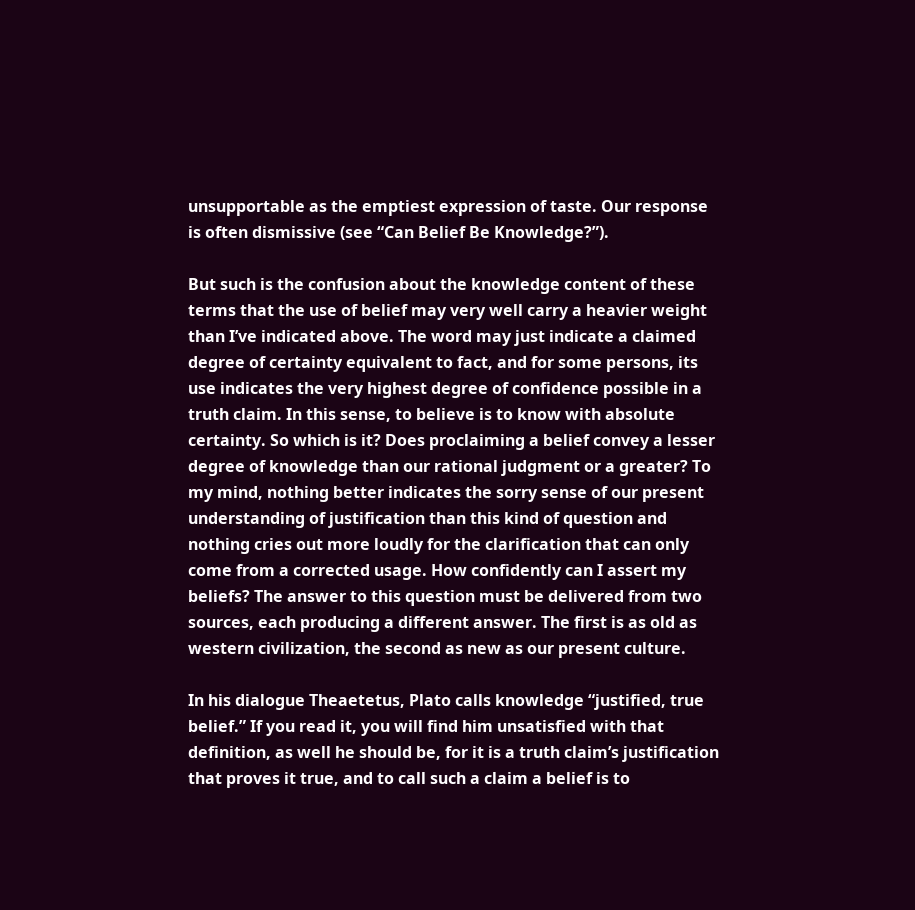unsupportable as the emptiest expression of taste. Our response is often dismissive (see “Can Belief Be Knowledge?”).

But such is the confusion about the knowledge content of these terms that the use of belief may very well carry a heavier weight than I’ve indicated above. The word may just indicate a claimed degree of certainty equivalent to fact, and for some persons, its use indicates the very highest degree of confidence possible in a truth claim. In this sense, to believe is to know with absolute certainty. So which is it? Does proclaiming a belief convey a lesser degree of knowledge than our rational judgment or a greater? To my mind, nothing better indicates the sorry sense of our present understanding of justification than this kind of question and nothing cries out more loudly for the clarification that can only come from a corrected usage. How confidently can I assert my beliefs? The answer to this question must be delivered from two sources, each producing a different answer. The first is as old as western civilization, the second as new as our present culture.

In his dialogue Theaetetus, Plato calls knowledge “justified, true belief.” If you read it, you will find him unsatisfied with that definition, as well he should be, for it is a truth claim’s justification that proves it true, and to call such a claim a belief is to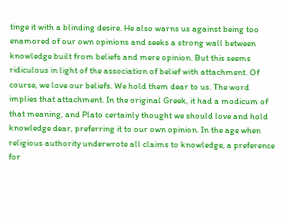tinge it with a blinding desire. He also warns us against being too enamored of our own opinions and seeks a strong wall between knowledge built from beliefs and mere opinion. But this seems ridiculous in light of the association of belief with attachment. Of course, we love our beliefs. We hold them dear to us. The word implies that attachment. In the original Greek, it had a modicum of that meaning, and Plato certainly thought we should love and hold knowledge dear, preferring it to our own opinion. In the age when religious authority underwrote all claims to knowledge, a preference for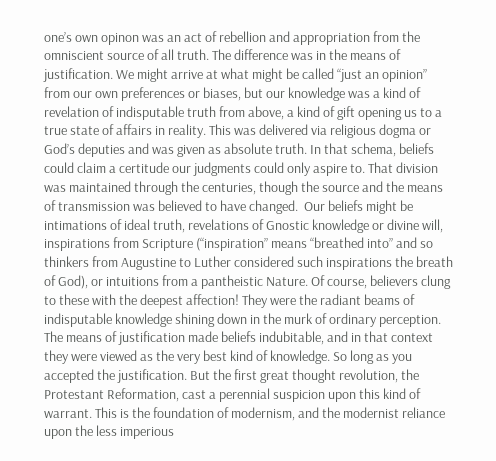one’s own opinon was an act of rebellion and appropriation from the omniscient source of all truth. The difference was in the means of justification. We might arrive at what might be called “just an opinion” from our own preferences or biases, but our knowledge was a kind of revelation of indisputable truth from above, a kind of gift opening us to a true state of affairs in reality. This was delivered via religious dogma or God’s deputies and was given as absolute truth. In that schema, beliefs could claim a certitude our judgments could only aspire to. That division was maintained through the centuries, though the source and the means of transmission was believed to have changed.  Our beliefs might be intimations of ideal truth, revelations of Gnostic knowledge or divine will, inspirations from Scripture (“inspiration” means “breathed into” and so thinkers from Augustine to Luther considered such inspirations the breath of God), or intuitions from a pantheistic Nature. Of course, believers clung to these with the deepest affection! They were the radiant beams of indisputable knowledge shining down in the murk of ordinary perception. The means of justification made beliefs indubitable, and in that context they were viewed as the very best kind of knowledge. So long as you accepted the justification. But the first great thought revolution, the Protestant Reformation, cast a perennial suspicion upon this kind of warrant. This is the foundation of modernism, and the modernist reliance upon the less imperious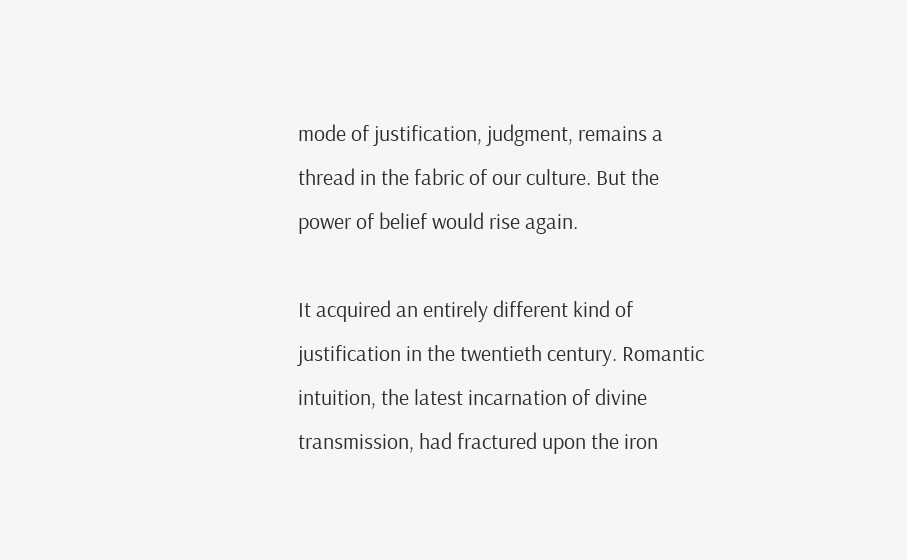mode of justification, judgment, remains a thread in the fabric of our culture. But the power of belief would rise again.

It acquired an entirely different kind of justification in the twentieth century. Romantic intuition, the latest incarnation of divine transmission, had fractured upon the iron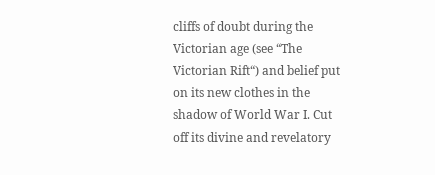cliffs of doubt during the Victorian age (see “The Victorian Rift“) and belief put on its new clothes in the shadow of World War I. Cut off its divine and revelatory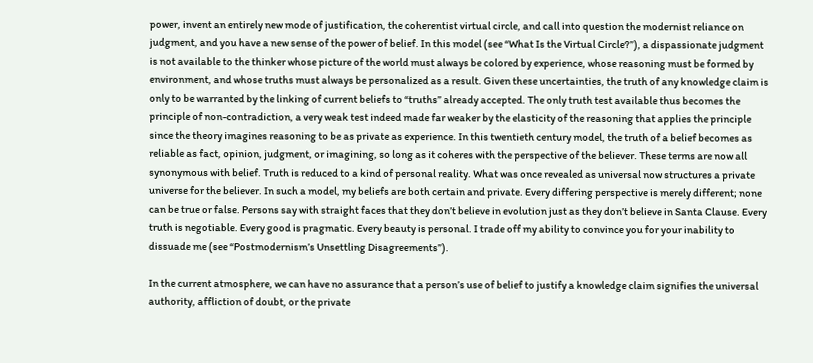power, invent an entirely new mode of justification, the coherentist virtual circle, and call into question the modernist reliance on judgment, and you have a new sense of the power of belief. In this model (see “What Is the Virtual Circle?”), a dispassionate judgment is not available to the thinker whose picture of the world must always be colored by experience, whose reasoning must be formed by environment, and whose truths must always be personalized as a result. Given these uncertainties, the truth of any knowledge claim is only to be warranted by the linking of current beliefs to “truths” already accepted. The only truth test available thus becomes the principle of non-contradiction, a very weak test indeed made far weaker by the elasticity of the reasoning that applies the principle since the theory imagines reasoning to be as private as experience. In this twentieth century model, the truth of a belief becomes as reliable as fact, opinion, judgment, or imagining, so long as it coheres with the perspective of the believer. These terms are now all synonymous with belief. Truth is reduced to a kind of personal reality. What was once revealed as universal now structures a private universe for the believer. In such a model, my beliefs are both certain and private. Every differing perspective is merely different; none can be true or false. Persons say with straight faces that they don’t believe in evolution just as they don’t believe in Santa Clause. Every truth is negotiable. Every good is pragmatic. Every beauty is personal. I trade off my ability to convince you for your inability to dissuade me (see “Postmodernism’s Unsettling Disagreements”).

In the current atmosphere, we can have no assurance that a person’s use of belief to justify a knowledge claim signifies the universal authority, affliction of doubt, or the private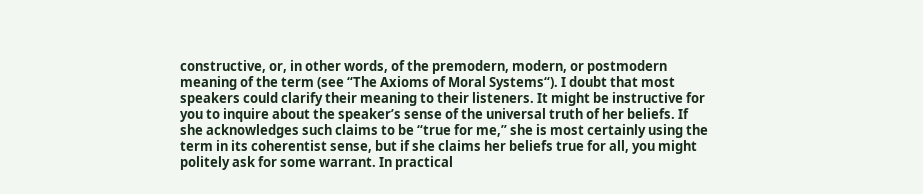constructive, or, in other words, of the premodern, modern, or postmodern meaning of the term (see “The Axioms of Moral Systems“). I doubt that most speakers could clarify their meaning to their listeners. It might be instructive for you to inquire about the speaker’s sense of the universal truth of her beliefs. If she acknowledges such claims to be “true for me,” she is most certainly using the term in its coherentist sense, but if she claims her beliefs true for all, you might politely ask for some warrant. In practical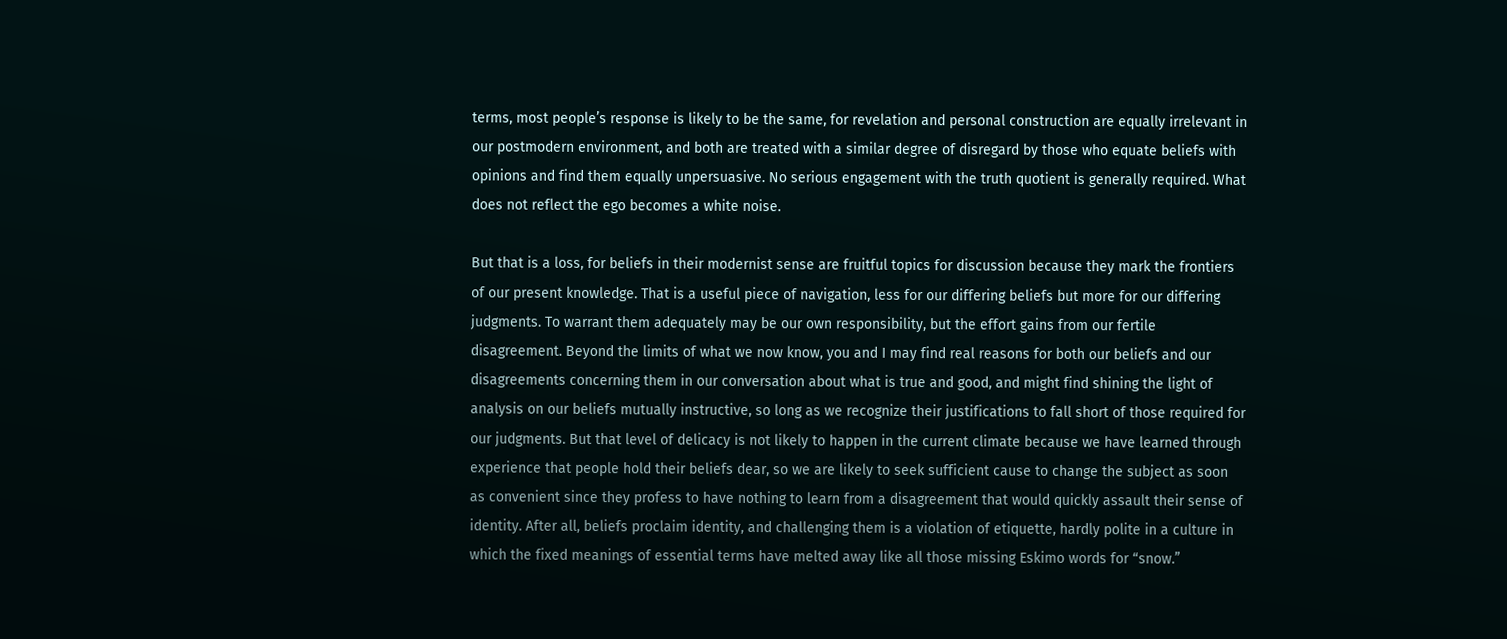terms, most people’s response is likely to be the same, for revelation and personal construction are equally irrelevant in our postmodern environment, and both are treated with a similar degree of disregard by those who equate beliefs with opinions and find them equally unpersuasive. No serious engagement with the truth quotient is generally required. What does not reflect the ego becomes a white noise.

But that is a loss, for beliefs in their modernist sense are fruitful topics for discussion because they mark the frontiers of our present knowledge. That is a useful piece of navigation, less for our differing beliefs but more for our differing judgments. To warrant them adequately may be our own responsibility, but the effort gains from our fertile disagreement. Beyond the limits of what we now know, you and I may find real reasons for both our beliefs and our disagreements concerning them in our conversation about what is true and good, and might find shining the light of analysis on our beliefs mutually instructive, so long as we recognize their justifications to fall short of those required for our judgments. But that level of delicacy is not likely to happen in the current climate because we have learned through experience that people hold their beliefs dear, so we are likely to seek sufficient cause to change the subject as soon as convenient since they profess to have nothing to learn from a disagreement that would quickly assault their sense of identity. After all, beliefs proclaim identity, and challenging them is a violation of etiquette, hardly polite in a culture in which the fixed meanings of essential terms have melted away like all those missing Eskimo words for “snow.”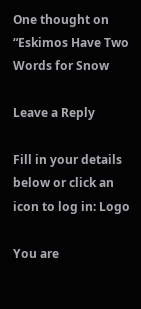One thought on “Eskimos Have Two Words for Snow

Leave a Reply

Fill in your details below or click an icon to log in: Logo

You are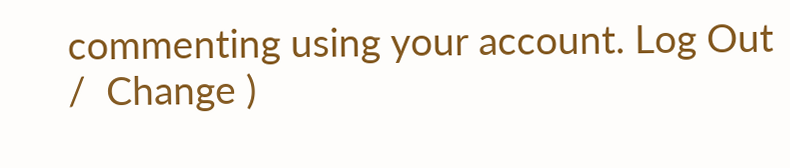commenting using your account. Log Out /  Change )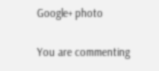Google+ photo

You are commenting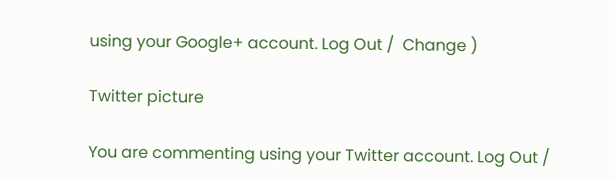using your Google+ account. Log Out /  Change )

Twitter picture

You are commenting using your Twitter account. Log Out /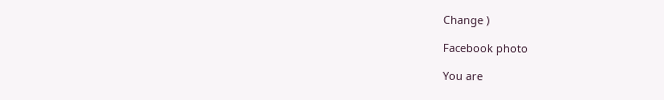Change )

Facebook photo

You are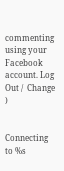commenting using your Facebook account. Log Out /  Change )


Connecting to %s